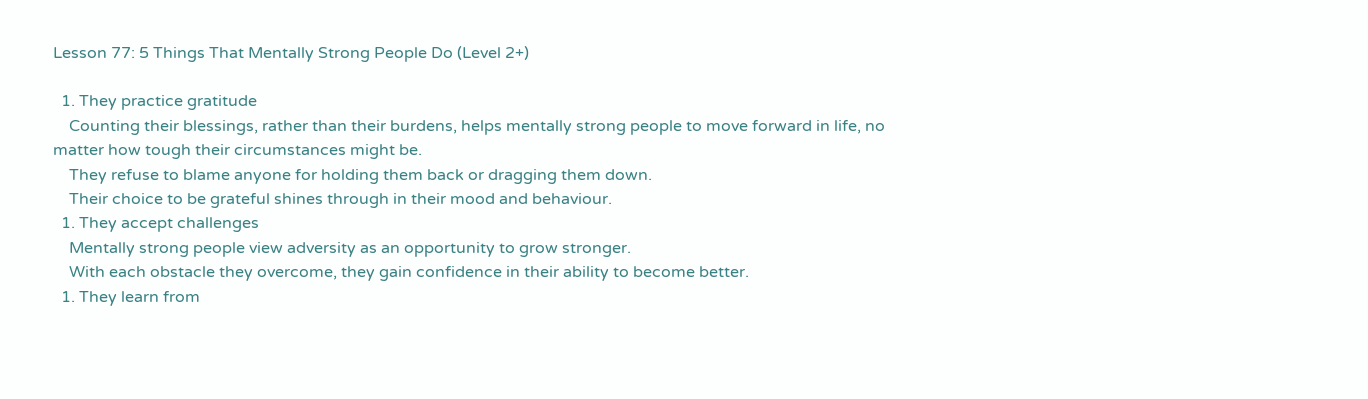Lesson 77: 5 Things That Mentally Strong People Do (Level 2+)

  1. They practice gratitude
    Counting their blessings, rather than their burdens, helps mentally strong people to move forward in life, no matter how tough their circumstances might be.
    They refuse to blame anyone for holding them back or dragging them down.
    Their choice to be grateful shines through in their mood and behaviour.
  1. They accept challenges
    Mentally strong people view adversity as an opportunity to grow stronger.
    With each obstacle they overcome, they gain confidence in their ability to become better.
  1. They learn from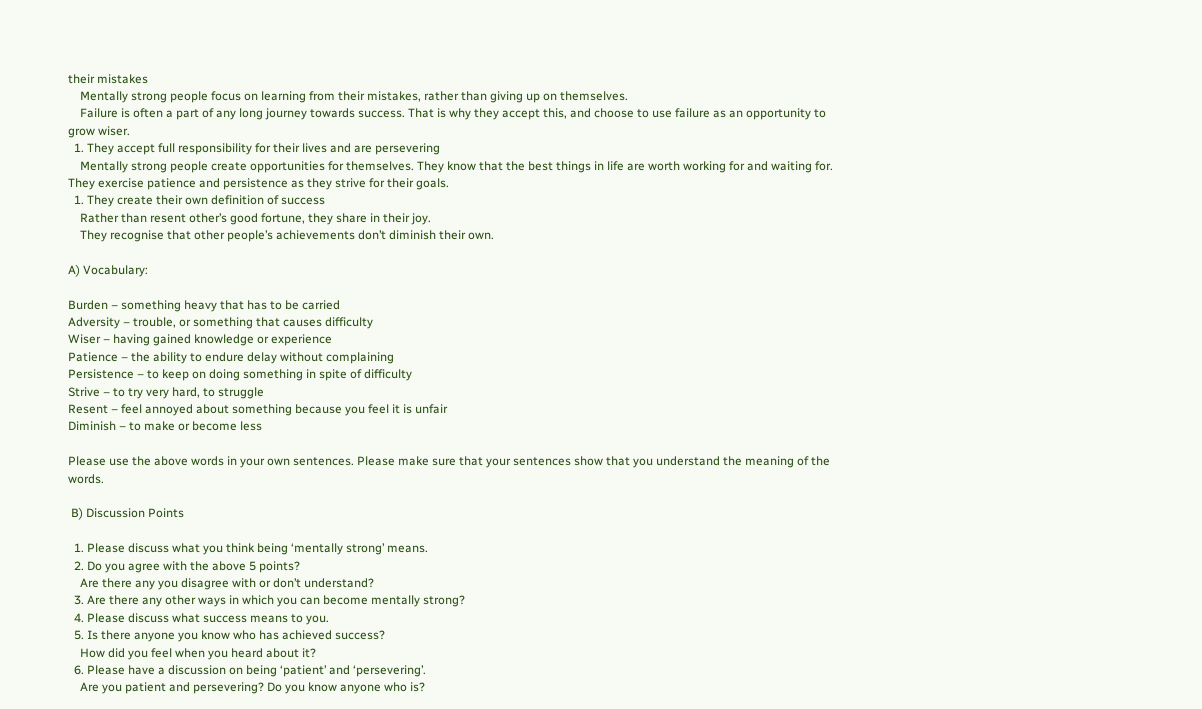their mistakes
    Mentally strong people focus on learning from their mistakes, rather than giving up on themselves.
    Failure is often a part of any long journey towards success. That is why they accept this, and choose to use failure as an opportunity to grow wiser.
  1. They accept full responsibility for their lives and are persevering
    Mentally strong people create opportunities for themselves. They know that the best things in life are worth working for and waiting for. They exercise patience and persistence as they strive for their goals.
  1. They create their own definition of success
    Rather than resent other’s good fortune, they share in their joy.
    They recognise that other people’s achievements don’t diminish their own.

A) Vocabulary:

Burden – something heavy that has to be carried
Adversity – trouble, or something that causes difficulty
Wiser – having gained knowledge or experience
Patience – the ability to endure delay without complaining
Persistence – to keep on doing something in spite of difficulty
Strive – to try very hard, to struggle
Resent – feel annoyed about something because you feel it is unfair
Diminish – to make or become less

Please use the above words in your own sentences. Please make sure that your sentences show that you understand the meaning of the words.

 B) Discussion Points

  1. Please discuss what you think being ‘mentally strong’ means.
  2. Do you agree with the above 5 points?
    Are there any you disagree with or don’t understand?
  3. Are there any other ways in which you can become mentally strong?
  4. Please discuss what success means to you.
  5. Is there anyone you know who has achieved success?
    How did you feel when you heard about it?
  6. Please have a discussion on being ‘patient’ and ‘persevering’.
    Are you patient and persevering? Do you know anyone who is?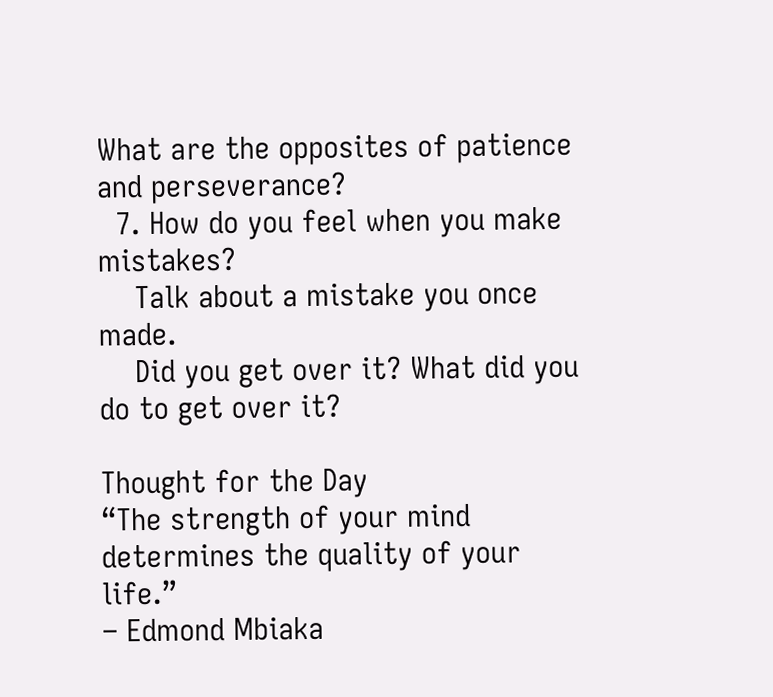What are the opposites of patience and perseverance?
  7. How do you feel when you make mistakes?
    Talk about a mistake you once made.
    Did you get over it? What did you do to get over it?

Thought for the Day
“The strength of your mind determines the quality of your life.”
– Edmond Mbiaka